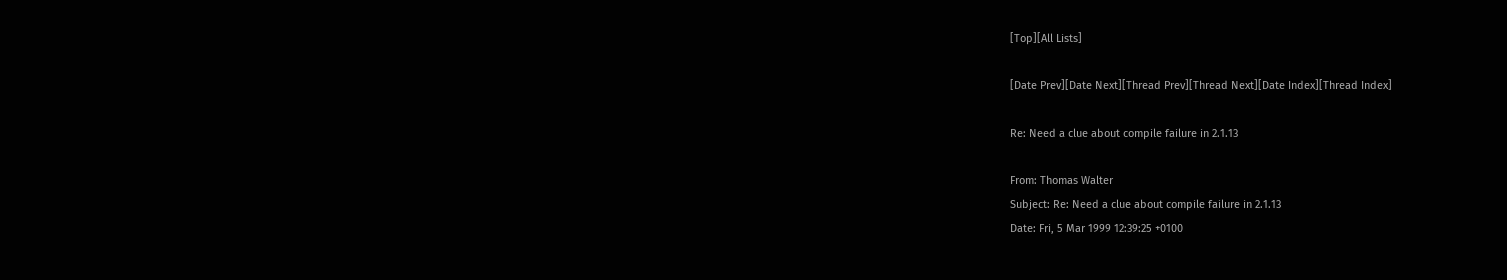[Top][All Lists]

[Date Prev][Date Next][Thread Prev][Thread Next][Date Index][Thread Index]

Re: Need a clue about compile failure in 2.1.13

From: Thomas Walter
Subject: Re: Need a clue about compile failure in 2.1.13
Date: Fri, 5 Mar 1999 12:39:25 +0100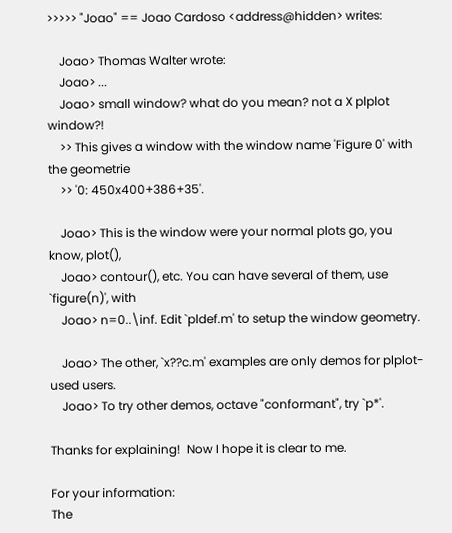>>>>> "Joao" == Joao Cardoso <address@hidden> writes:

    Joao> Thomas Walter wrote:
    Joao> ...
    Joao> small window? what do you mean? not a X plplot window?!
    >> This gives a window with the window name 'Figure 0' with the geometrie
    >> '0: 450x400+386+35'.

    Joao> This is the window were your normal plots go, you know, plot(),
    Joao> contour(), etc. You can have several of them, use `figure(n)', with
    Joao> n=0..\inf. Edit `pldef.m' to setup the window geometry.

    Joao> The other, `x??c.m' examples are only demos for plplot-used users.
    Joao> To try other demos, octave "conformant", try `p*'.

Thanks for explaining!  Now I hope it is clear to me.

For your information:
The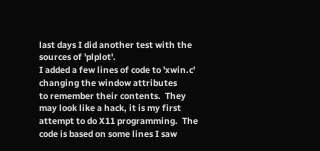last days I did another test with the sources of 'plplot'.
I added a few lines of code to 'xwin.c' changing the window attributes
to remember their contents.  They may look like a hack, it is my first
attempt to do X11 programming.  The code is based on some lines I saw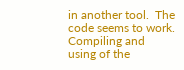in another tool.  The code seems to work.  Compiling and using of the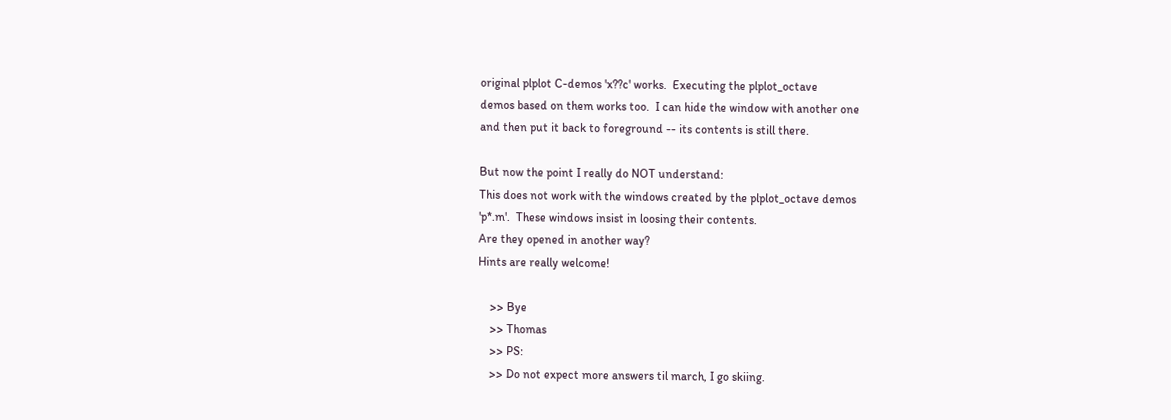original plplot C-demos 'x??c' works.  Executing the plplot_octave
demos based on them works too.  I can hide the window with another one
and then put it back to foreground -- its contents is still there.

But now the point I really do NOT understand:
This does not work with the windows created by the plplot_octave demos
'p*.m'.  These windows insist in loosing their contents.
Are they opened in another way?
Hints are really welcome!

    >> Bye
    >> Thomas
    >> PS:
    >> Do not expect more answers til march, I go skiing.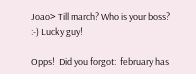Joao> Till march? Who is your boss? :-) Lucky guy!

Opps!  Did you forgot:  february has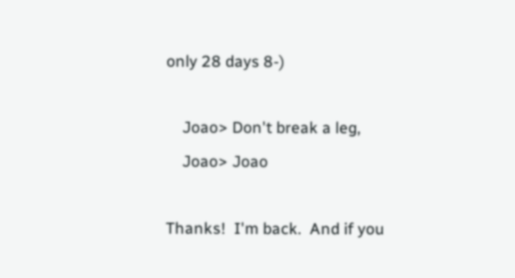only 28 days 8-)

    Joao> Don't break a leg,
    Joao> Joao

Thanks!  I'm back.  And if you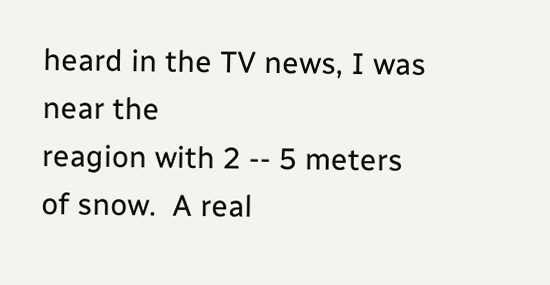heard in the TV news, I was near the
reagion with 2 -- 5 meters of snow.  A real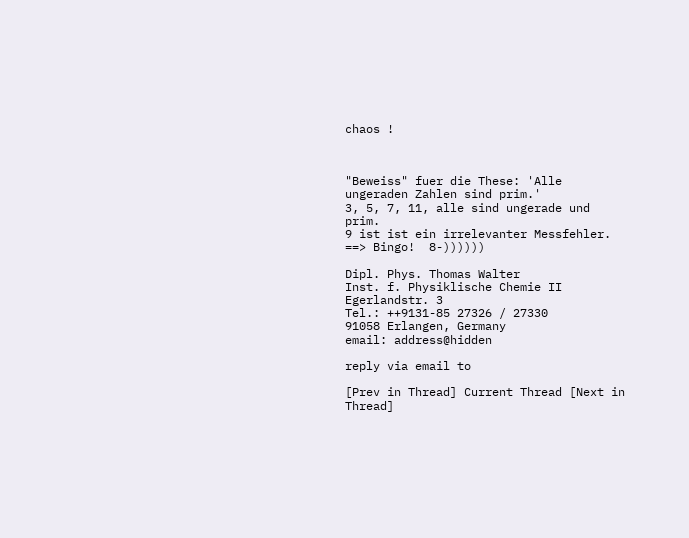chaos !



"Beweiss" fuer die These: 'Alle ungeraden Zahlen sind prim.'
3, 5, 7, 11, alle sind ungerade und prim.
9 ist ist ein irrelevanter Messfehler.
==> Bingo!  8-))))))

Dipl. Phys. Thomas Walter
Inst. f. Physiklische Chemie II
Egerlandstr. 3                          Tel.: ++9131-85 27326 / 27330
91058 Erlangen, Germany                 email: address@hidden

reply via email to

[Prev in Thread] Current Thread [Next in Thread]